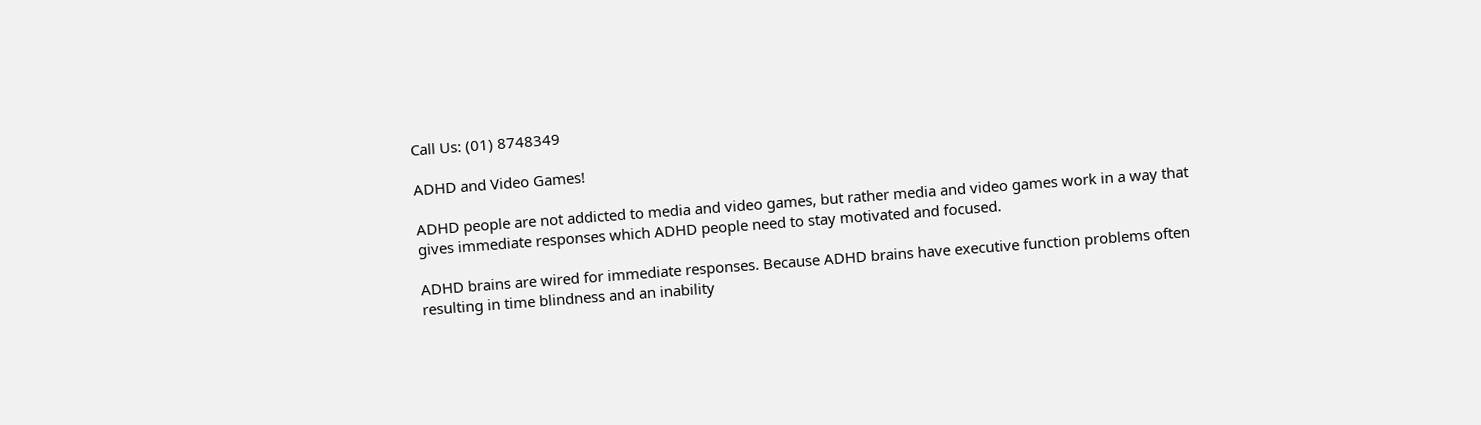Call Us: (01) 8748349

ADHD and Video Games!

ADHD people are not addicted to media and video games, but rather media and video games work in a way that gives immediate responses which ADHD people need to stay motivated and focused.

ADHD brains are wired for immediate responses. Because ADHD brains have executive function problems often resulting in time blindness and an inability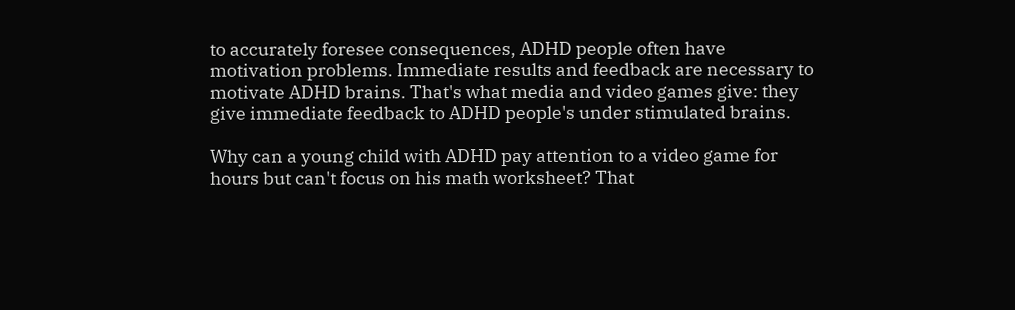to accurately foresee consequences, ADHD people often have motivation problems. Immediate results and feedback are necessary to motivate ADHD brains. That's what media and video games give: they give immediate feedback to ADHD people's under stimulated brains.

Why can a young child with ADHD pay attention to a video game for hours but can't focus on his math worksheet? That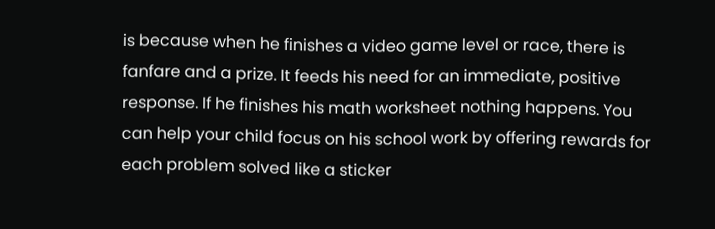is because when he finishes a video game level or race, there is fanfare and a prize. It feeds his need for an immediate, positive response. If he finishes his math worksheet nothing happens. You can help your child focus on his school work by offering rewards for each problem solved like a sticker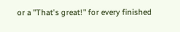or a "That's great!" for every finished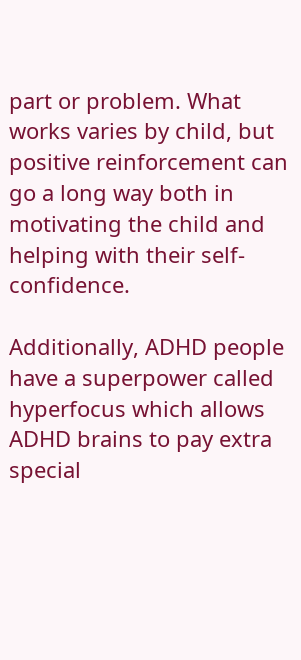part or problem. What works varies by child, but positive reinforcement can go a long way both in motivating the child and helping with their self-confidence.

Additionally, ADHD people have a superpower called hyperfocus which allows ADHD brains to pay extra special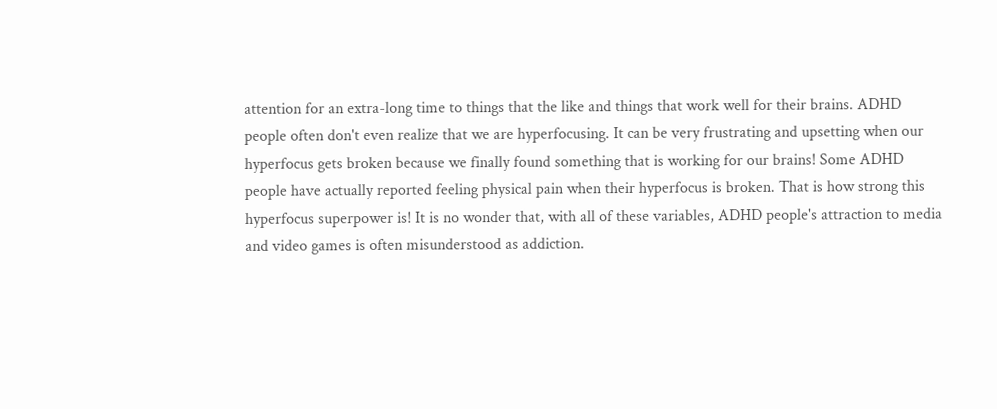attention for an extra-long time to things that the like and things that work well for their brains. ADHD people often don't even realize that we are hyperfocusing. It can be very frustrating and upsetting when our hyperfocus gets broken because we finally found something that is working for our brains! Some ADHD people have actually reported feeling physical pain when their hyperfocus is broken. That is how strong this hyperfocus superpower is! It is no wonder that, with all of these variables, ADHD people's attraction to media and video games is often misunderstood as addiction.